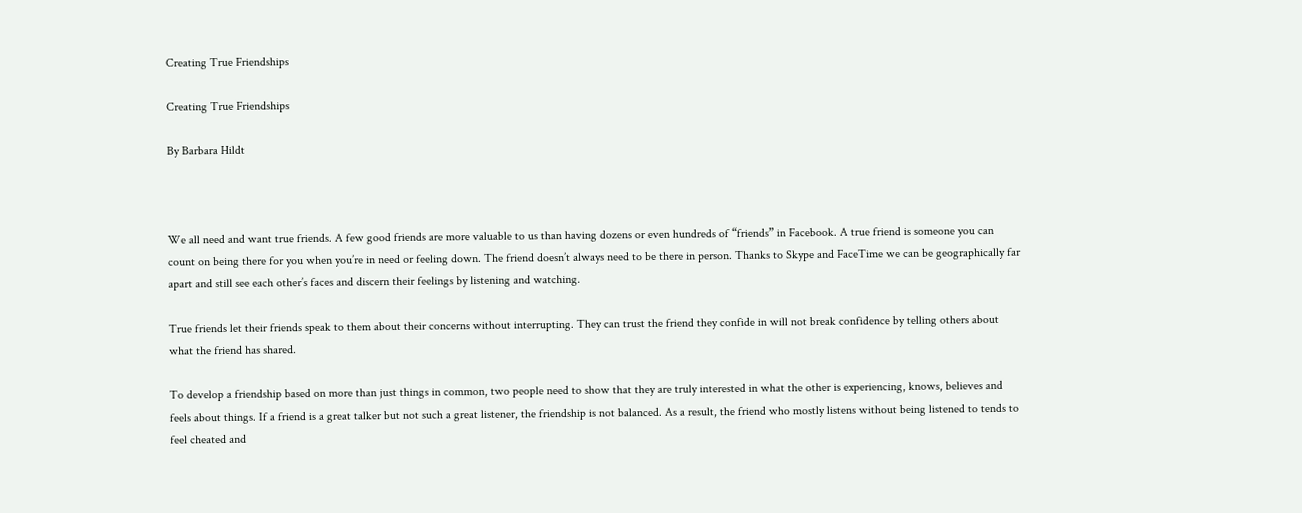Creating True Friendships

Creating True Friendships

By Barbara Hildt



We all need and want true friends. A few good friends are more valuable to us than having dozens or even hundreds of “friends” in Facebook. A true friend is someone you can count on being there for you when you’re in need or feeling down. The friend doesn’t always need to be there in person. Thanks to Skype and FaceTime we can be geographically far apart and still see each other’s faces and discern their feelings by listening and watching.

True friends let their friends speak to them about their concerns without interrupting. They can trust the friend they confide in will not break confidence by telling others about what the friend has shared.

To develop a friendship based on more than just things in common, two people need to show that they are truly interested in what the other is experiencing, knows, believes and feels about things. If a friend is a great talker but not such a great listener, the friendship is not balanced. As a result, the friend who mostly listens without being listened to tends to feel cheated and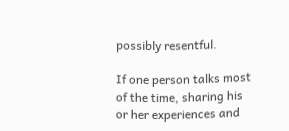possibly resentful.

If one person talks most of the time, sharing his or her experiences and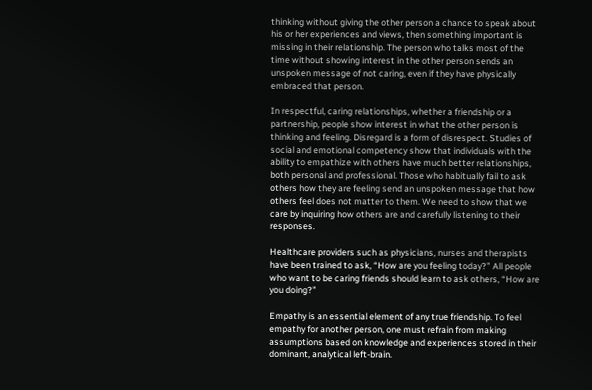thinking without giving the other person a chance to speak about his or her experiences and views, then something important is missing in their relationship. The person who talks most of the time without showing interest in the other person sends an unspoken message of not caring, even if they have physically embraced that person.

In respectful, caring relationships, whether a friendship or a partnership, people show interest in what the other person is thinking and feeling. Disregard is a form of disrespect. Studies of social and emotional competency show that individuals with the ability to empathize with others have much better relationships, both personal and professional. Those who habitually fail to ask others how they are feeling send an unspoken message that how others feel does not matter to them. We need to show that we care by inquiring how others are and carefully listening to their responses.

Healthcare providers such as physicians, nurses and therapists have been trained to ask, “How are you feeling today?” All people who want to be caring friends should learn to ask others, “How are you doing?”

Empathy is an essential element of any true friendship. To feel empathy for another person, one must refrain from making assumptions based on knowledge and experiences stored in their dominant, analytical left-brain.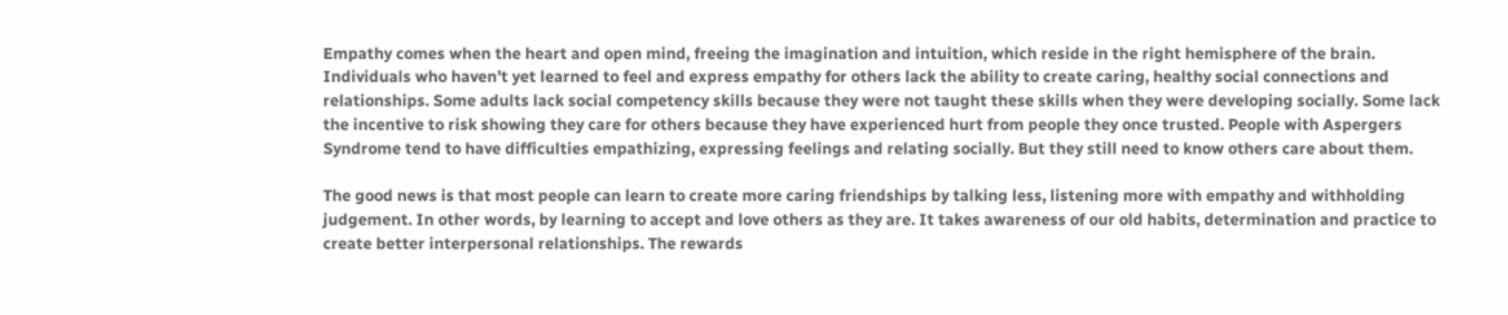Empathy comes when the heart and open mind, freeing the imagination and intuition, which reside in the right hemisphere of the brain. Individuals who haven’t yet learned to feel and express empathy for others lack the ability to create caring, healthy social connections and relationships. Some adults lack social competency skills because they were not taught these skills when they were developing socially. Some lack the incentive to risk showing they care for others because they have experienced hurt from people they once trusted. People with Aspergers Syndrome tend to have difficulties empathizing, expressing feelings and relating socially. But they still need to know others care about them.

The good news is that most people can learn to create more caring friendships by talking less, listening more with empathy and withholding judgement. In other words, by learning to accept and love others as they are. It takes awareness of our old habits, determination and practice to create better interpersonal relationships. The rewards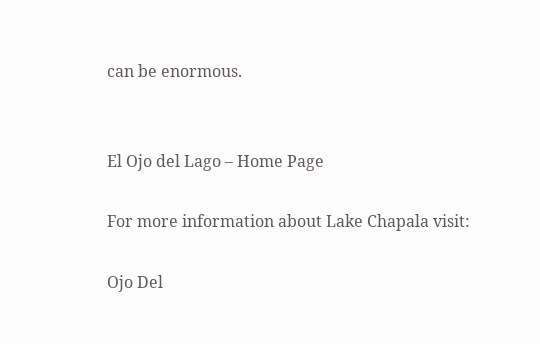can be enormous.


El Ojo del Lago – Home Page

For more information about Lake Chapala visit:

Ojo Del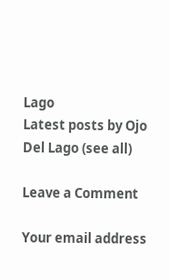Lago
Latest posts by Ojo Del Lago (see all)

Leave a Comment

Your email address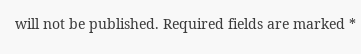will not be published. Required fields are marked *